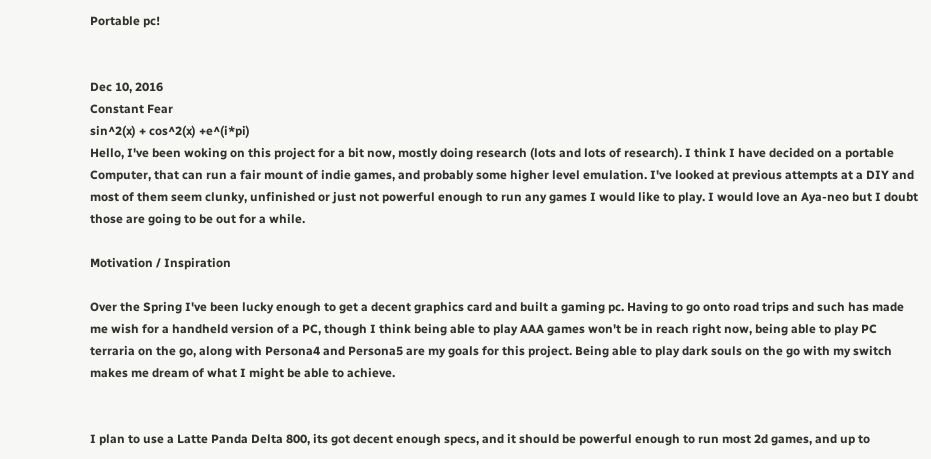Portable pc!


Dec 10, 2016
Constant Fear
sin^2(x) + cos^2(x) +e^(i*pi)
Hello, I've been woking on this project for a bit now, mostly doing research (lots and lots of research). I think I have decided on a portable Computer, that can run a fair mount of indie games, and probably some higher level emulation. I've looked at previous attempts at a DIY and most of them seem clunky, unfinished or just not powerful enough to run any games I would like to play. I would love an Aya-neo but I doubt those are going to be out for a while.

Motivation / Inspiration

Over the Spring I've been lucky enough to get a decent graphics card and built a gaming pc. Having to go onto road trips and such has made me wish for a handheld version of a PC, though I think being able to play AAA games won't be in reach right now, being able to play PC terraria on the go, along with Persona4 and Persona5 are my goals for this project. Being able to play dark souls on the go with my switch makes me dream of what I might be able to achieve.


I plan to use a Latte Panda Delta 800, its got decent enough specs, and it should be powerful enough to run most 2d games, and up to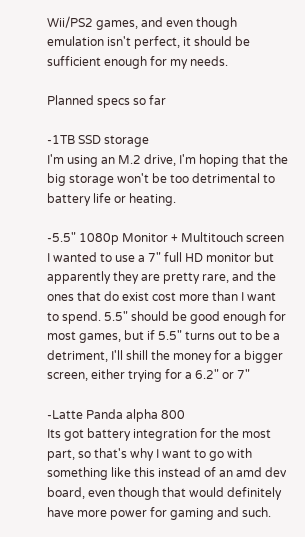Wii/PS2 games, and even though emulation isn't perfect, it should be sufficient enough for my needs.

Planned specs so far

-1TB SSD storage
I'm using an M.2 drive, I'm hoping that the big storage won't be too detrimental to battery life or heating.

-5.5" 1080p Monitor + Multitouch screen
I wanted to use a 7" full HD monitor but apparently they are pretty rare, and the ones that do exist cost more than I want to spend. 5.5" should be good enough for most games, but if 5.5" turns out to be a detriment, I'll shill the money for a bigger screen, either trying for a 6.2" or 7"

-Latte Panda alpha 800
Its got battery integration for the most part, so that's why I want to go with something like this instead of an amd dev board, even though that would definitely have more power for gaming and such.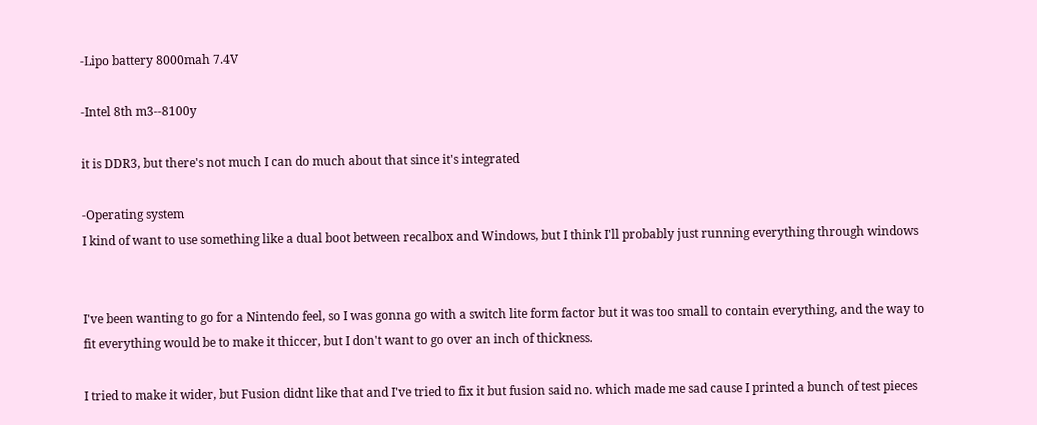-Lipo battery 8000mah 7.4V

-Intel 8th m3--8100y

it is DDR3, but there's not much I can do much about that since it's integrated

-Operating system
I kind of want to use something like a dual boot between recalbox and Windows, but I think I'll probably just running everything through windows


I've been wanting to go for a Nintendo feel, so I was gonna go with a switch lite form factor but it was too small to contain everything, and the way to fit everything would be to make it thiccer, but I don't want to go over an inch of thickness.

I tried to make it wider, but Fusion didnt like that and I've tried to fix it but fusion said no. which made me sad cause I printed a bunch of test pieces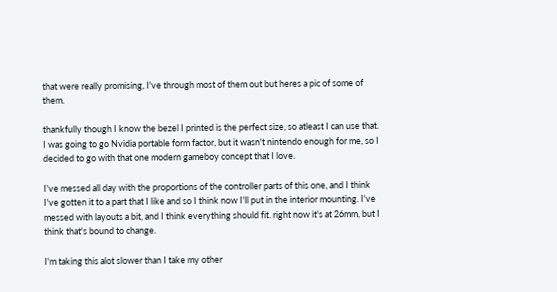that were really promising, I've through most of them out but heres a pic of some of them.

thankfully though I know the bezel I printed is the perfect size, so atleast I can use that.
I was going to go Nvidia portable form factor, but it wasn't nintendo enough for me, so I decided to go with that one modern gameboy concept that I love.

I've messed all day with the proportions of the controller parts of this one, and I think I've gotten it to a part that I like and so I think now I'll put in the interior mounting. I've messed with layouts a bit, and I think everything should fit. right now it's at 26mm, but I think that's bound to change.

I'm taking this alot slower than I take my other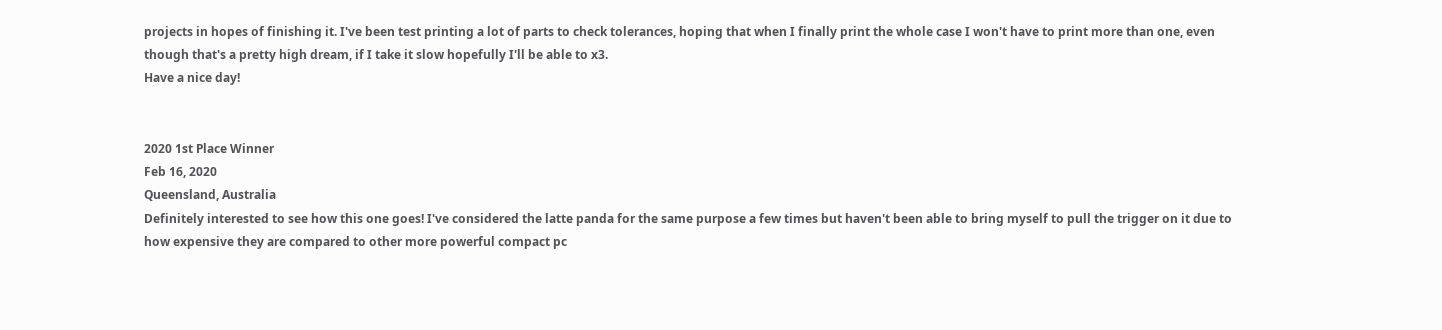projects in hopes of finishing it. I've been test printing a lot of parts to check tolerances, hoping that when I finally print the whole case I won't have to print more than one, even though that's a pretty high dream, if I take it slow hopefully I'll be able to x3.
Have a nice day!


2020 1st Place Winner
Feb 16, 2020
Queensland, Australia
Definitely interested to see how this one goes! I've considered the latte panda for the same purpose a few times but haven't been able to bring myself to pull the trigger on it due to how expensive they are compared to other more powerful compact pc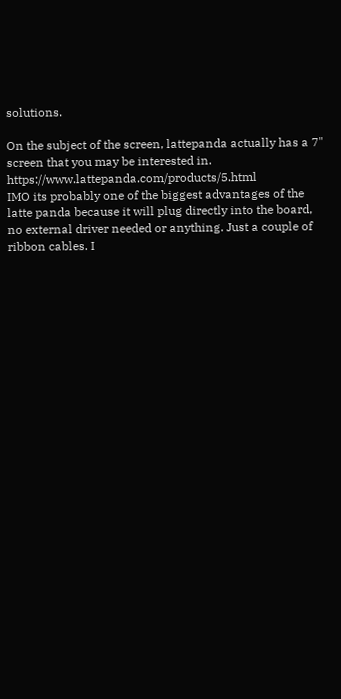solutions.

On the subject of the screen, lattepanda actually has a 7" screen that you may be interested in. https://www.lattepanda.com/products/5.html
IMO its probably one of the biggest advantages of the latte panda because it will plug directly into the board, no external driver needed or anything. Just a couple of ribbon cables. I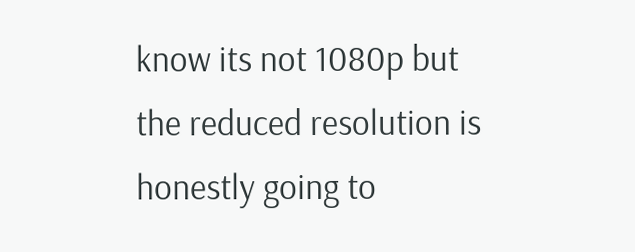know its not 1080p but the reduced resolution is honestly going to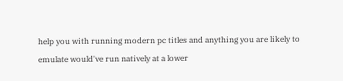help you with running modern pc titles and anything you are likely to emulate would've run natively at a lower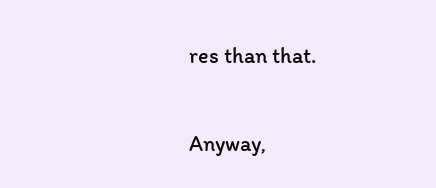res than that.

Anyway,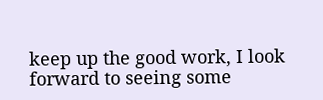keep up the good work, I look forward to seeing some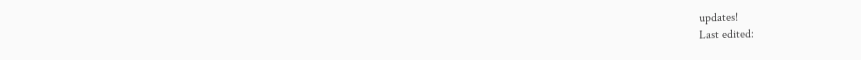updates!
Last edited: